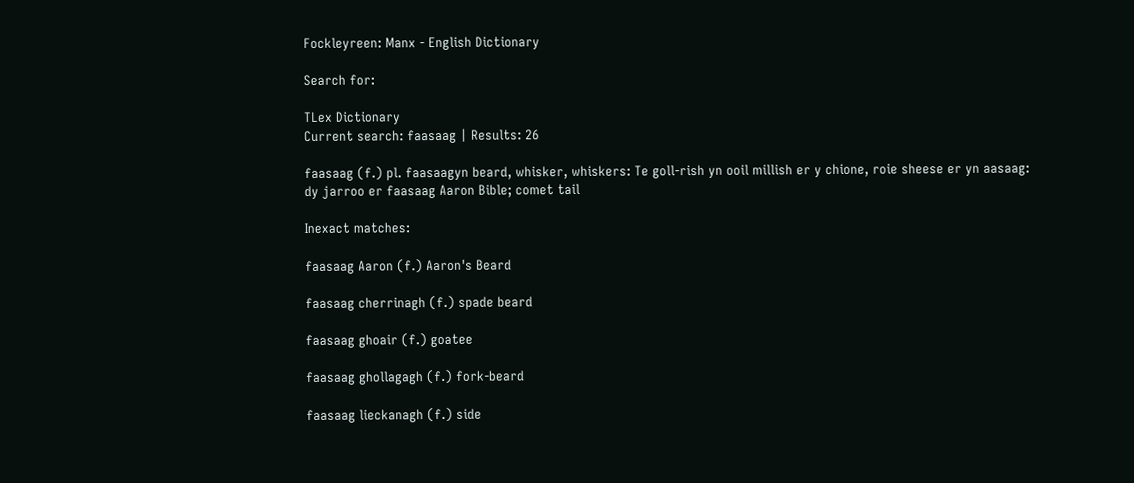Fockleyreen: Manx - English Dictionary

Search for:

TLex Dictionary
Current search: faasaag | Results: 26

faasaag (f.) pl. faasaagyn beard, whisker, whiskers: Te goll-rish yn ooil millish er y chione, roie sheese er yn aasaag: dy jarroo er faasaag Aaron Bible; comet tail

Inexact matches:

faasaag Aaron (f.) Aaron's Beard

faasaag cherrinagh (f.) spade beard

faasaag ghoair (f.) goatee

faasaag ghollagagh (f.) fork-beard

faasaag lieckanagh (f.) side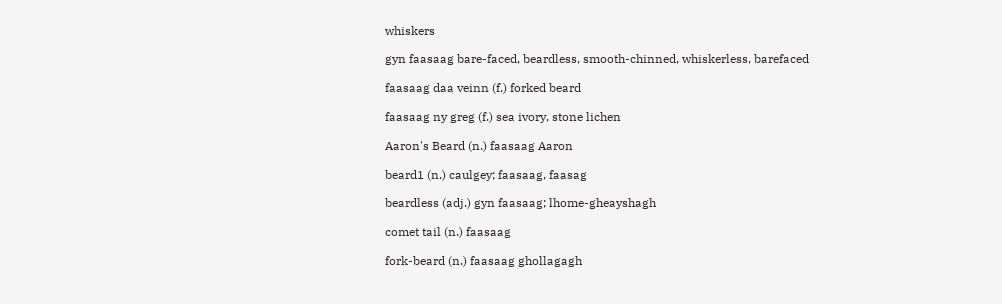whiskers

gyn faasaag bare-faced, beardless, smooth-chinned, whiskerless, barefaced

faasaag daa veinn (f.) forked beard

faasaag ny greg (f.) sea ivory, stone lichen

Aaron's Beard (n.) faasaag Aaron

beard1 (n.) caulgey; faasaag, faasag

beardless (adj.) gyn faasaag; lhome-gheayshagh

comet tail (n.) faasaag

fork-beard (n.) faasaag ghollagagh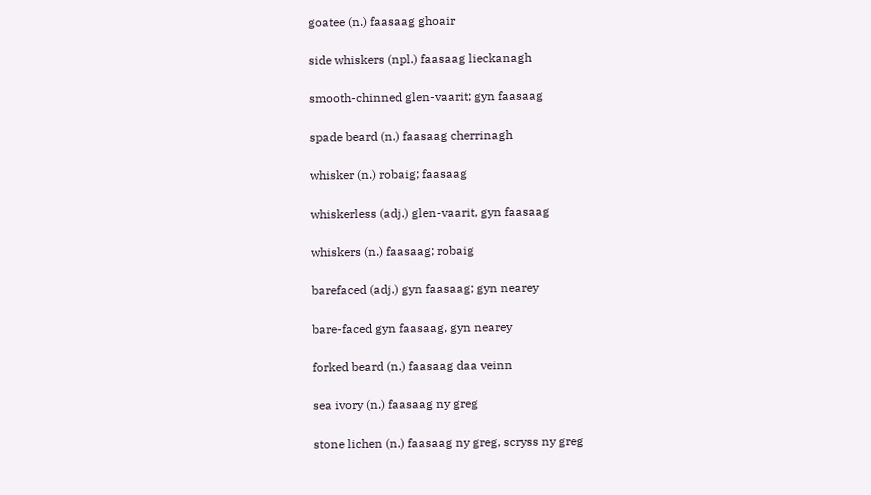goatee (n.) faasaag ghoair

side whiskers (npl.) faasaag lieckanagh

smooth-chinned glen-vaarit; gyn faasaag

spade beard (n.) faasaag cherrinagh

whisker (n.) robaig; faasaag

whiskerless (adj.) glen-vaarit, gyn faasaag

whiskers (n.) faasaag; robaig

barefaced (adj.) gyn faasaag; gyn nearey

bare-faced gyn faasaag, gyn nearey

forked beard (n.) faasaag daa veinn

sea ivory (n.) faasaag ny greg

stone lichen (n.) faasaag ny greg, scryss ny greg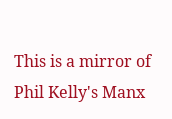This is a mirror of Phil Kelly's Manx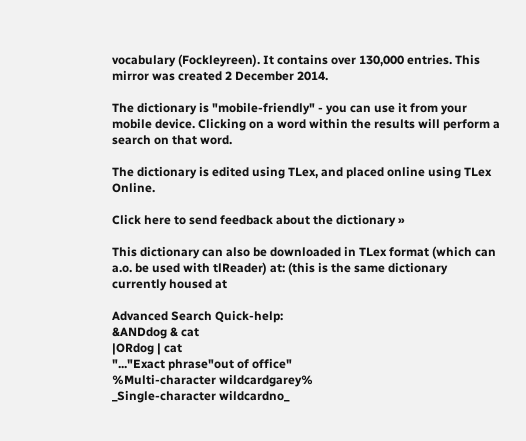vocabulary (Fockleyreen). It contains over 130,000 entries. This mirror was created 2 December 2014.

The dictionary is "mobile-friendly" - you can use it from your mobile device. Clicking on a word within the results will perform a search on that word.

The dictionary is edited using TLex, and placed online using TLex Online.

Click here to send feedback about the dictionary »

This dictionary can also be downloaded in TLex format (which can a.o. be used with tlReader) at: (this is the same dictionary currently housed at

Advanced Search Quick-help:
&ANDdog & cat
|ORdog | cat
"..."Exact phrase"out of office"
%Multi-character wildcardgarey%
_Single-character wildcardno_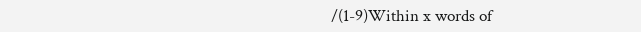/(1-9)Within x words of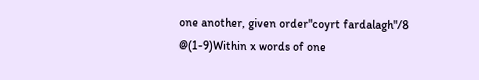one another, given order"coyrt fardalagh"/8
@(1-9)Within x words of one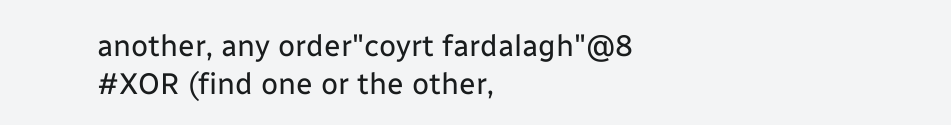another, any order"coyrt fardalagh"@8
#XOR (find one or the other,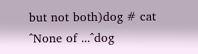but not both)dog # cat
^None of ...^dog